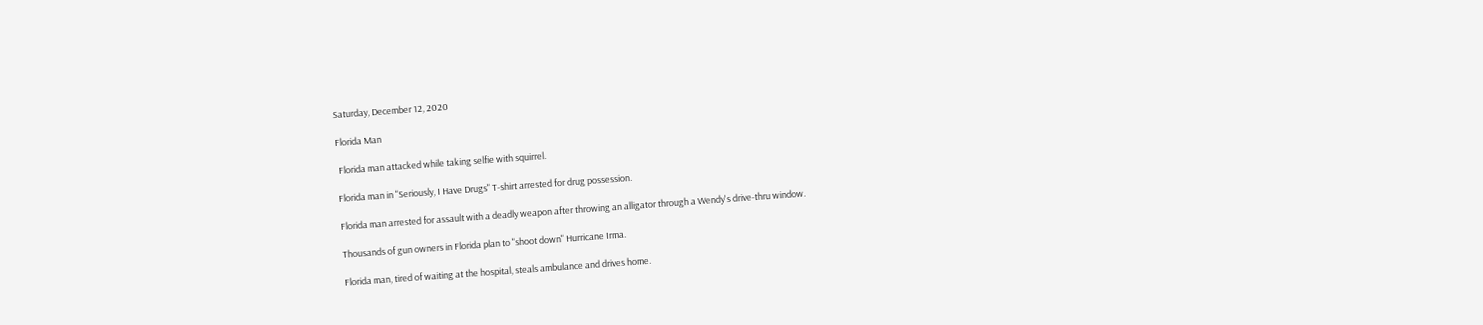Saturday, December 12, 2020

Florida Man

 Florida man attacked while taking selfie with squirrel.

Florida man in "Seriously, I Have Drugs" T-shirt arrested for drug possession.

Florida man arrested for assault with a deadly weapon after throwing an alligator through a Wendy's drive-thru window.

Thousands of gun owners in Florida plan to "shoot down" Hurricane Irma.

Florida man, tired of waiting at the hospital, steals ambulance and drives home.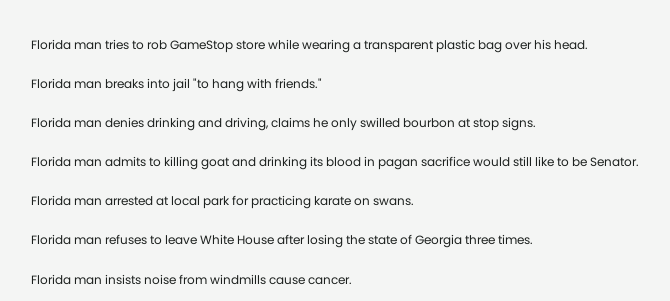Florida man tries to rob GameStop store while wearing a transparent plastic bag over his head.

Florida man breaks into jail "to hang with friends."

Florida man denies drinking and driving, claims he only swilled bourbon at stop signs.

Florida man admits to killing goat and drinking its blood in pagan sacrifice would still like to be Senator.

Florida man arrested at local park for practicing karate on swans.

Florida man refuses to leave White House after losing the state of Georgia three times.

Florida man insists noise from windmills cause cancer.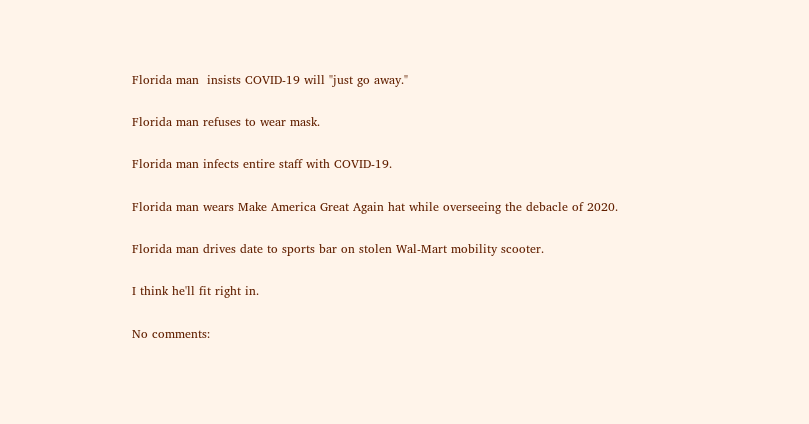Florida man  insists COVID-19 will "just go away."

Florida man refuses to wear mask.

Florida man infects entire staff with COVID-19.

Florida man wears Make America Great Again hat while overseeing the debacle of 2020.

Florida man drives date to sports bar on stolen Wal-Mart mobility scooter.

I think he'll fit right in.

No comments: